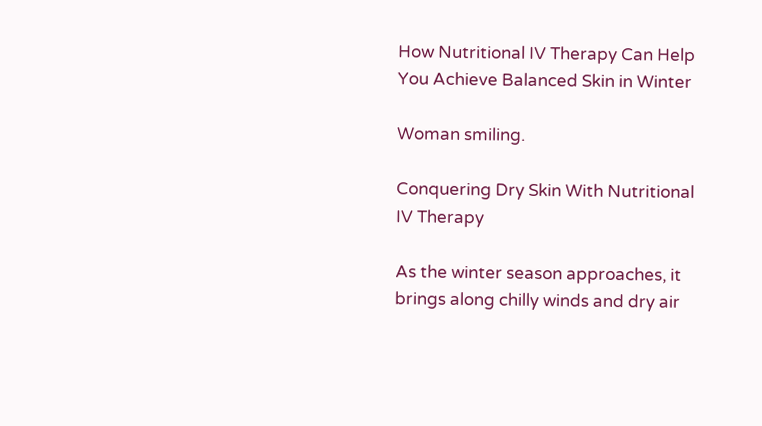How Nutritional IV Therapy Can Help You Achieve Balanced Skin in Winter

Woman smiling.

Conquering Dry Skin With Nutritional IV Therapy

As the winter season approaches, it brings along chilly winds and dry air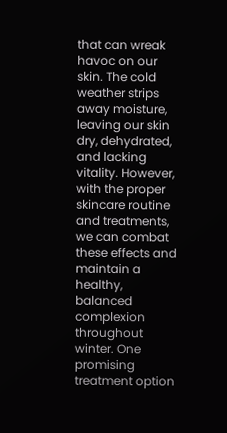that can wreak havoc on our skin. The cold weather strips away moisture, leaving our skin dry, dehydrated, and lacking vitality. However, with the proper skincare routine and treatments, we can combat these effects and maintain a healthy, balanced complexion throughout winter. One promising treatment option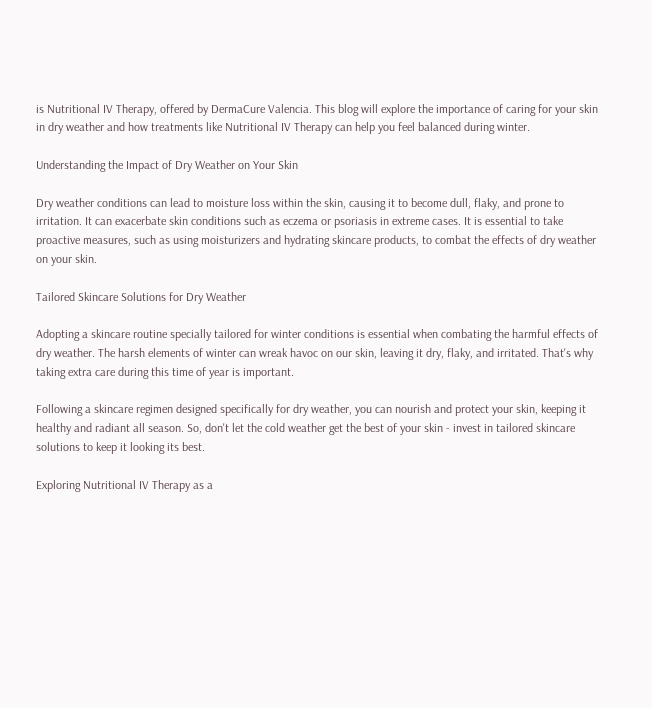is Nutritional IV Therapy, offered by DermaCure Valencia. This blog will explore the importance of caring for your skin in dry weather and how treatments like Nutritional IV Therapy can help you feel balanced during winter.

Understanding the Impact of Dry Weather on Your Skin

Dry weather conditions can lead to moisture loss within the skin, causing it to become dull, flaky, and prone to irritation. It can exacerbate skin conditions such as eczema or psoriasis in extreme cases. It is essential to take proactive measures, such as using moisturizers and hydrating skincare products, to combat the effects of dry weather on your skin.

Tailored Skincare Solutions for Dry Weather

Adopting a skincare routine specially tailored for winter conditions is essential when combating the harmful effects of dry weather. The harsh elements of winter can wreak havoc on our skin, leaving it dry, flaky, and irritated. That's why taking extra care during this time of year is important.

Following a skincare regimen designed specifically for dry weather, you can nourish and protect your skin, keeping it healthy and radiant all season. So, don't let the cold weather get the best of your skin - invest in tailored skincare solutions to keep it looking its best.

Exploring Nutritional IV Therapy as a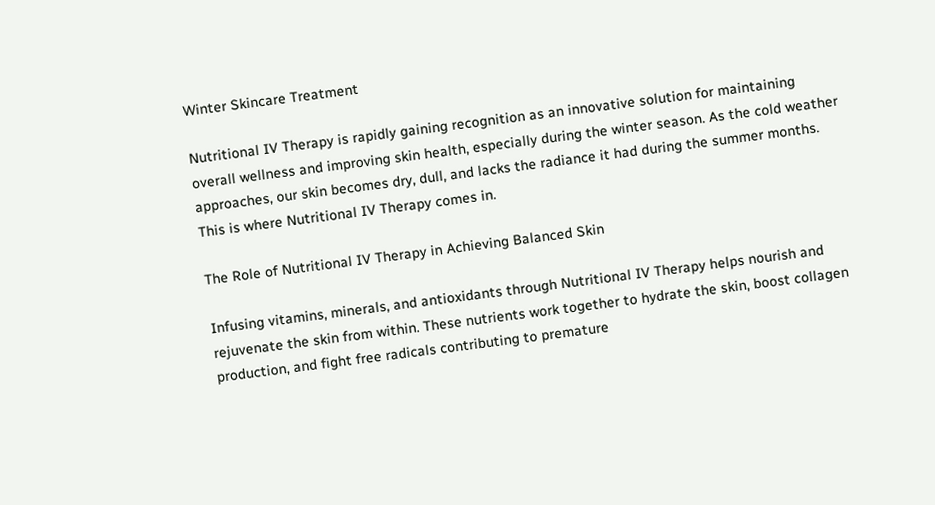Winter Skincare Treatment

Nutritional IV Therapy is rapidly gaining recognition as an innovative solution for maintaining overall wellness and improving skin health, especially during the winter season. As the cold weather approaches, our skin becomes dry, dull, and lacks the radiance it had during the summer months. This is where Nutritional IV Therapy comes in.

The Role of Nutritional IV Therapy in Achieving Balanced Skin

Infusing vitamins, minerals, and antioxidants through Nutritional IV Therapy helps nourish and rejuvenate the skin from within. These nutrients work together to hydrate the skin, boost collagen production, and fight free radicals contributing to premature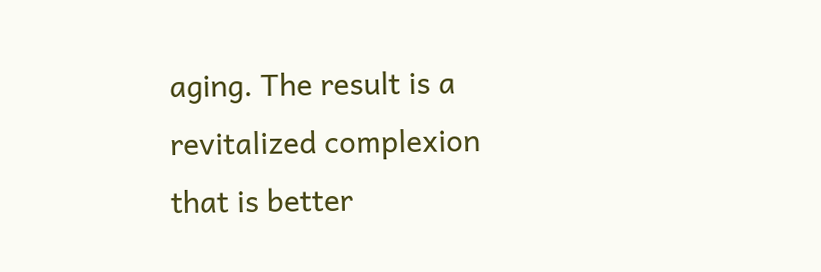aging. The result is a revitalized complexion that is better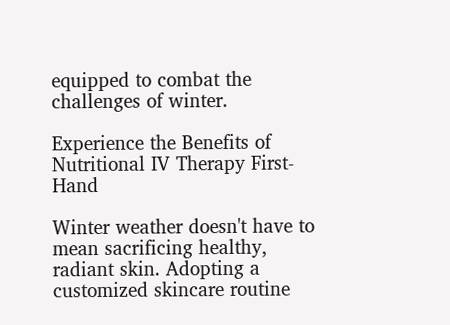equipped to combat the challenges of winter.

Experience the Benefits of Nutritional IV Therapy First-Hand

Winter weather doesn't have to mean sacrificing healthy, radiant skin. Adopting a customized skincare routine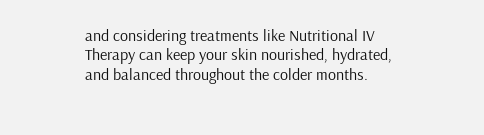and considering treatments like Nutritional IV Therapy can keep your skin nourished, hydrated, and balanced throughout the colder months.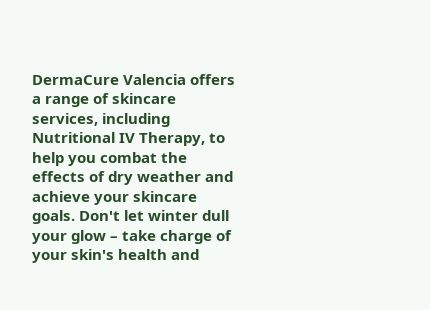DermaCure Valencia offers a range of skincare services, including Nutritional IV Therapy, to help you combat the effects of dry weather and achieve your skincare goals. Don't let winter dull your glow – take charge of your skin's health and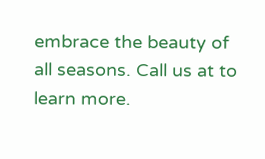embrace the beauty of all seasons. Call us at to learn more.